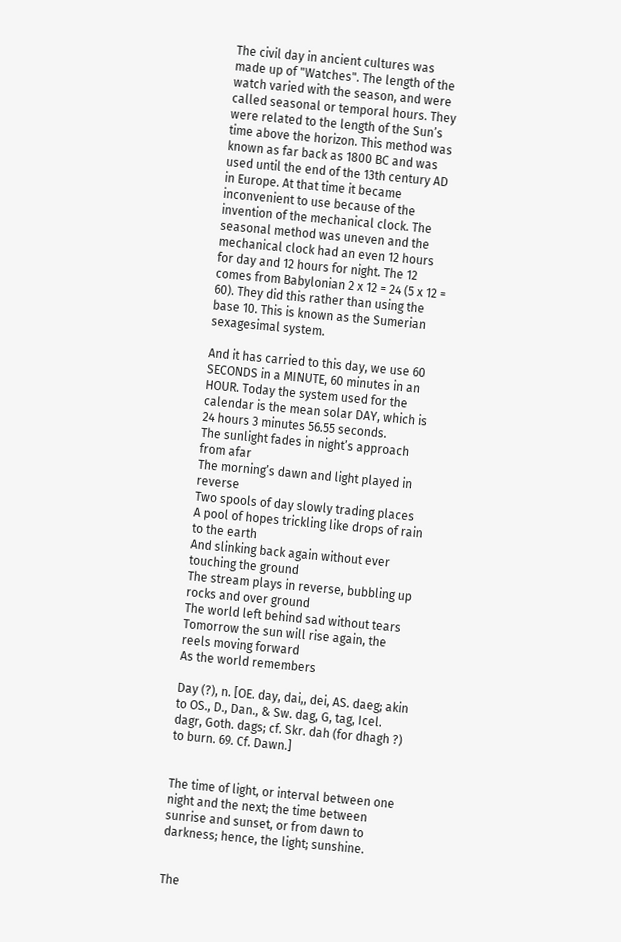The civil day in ancient cultures was made up of "Watches". The length of the watch varied with the season, and were called seasonal or temporal hours. They were related to the length of the Sun’s time above the horizon. This method was known as far back as 1800 BC and was used until the end of the 13th century AD in Europe. At that time it became inconvenient to use because of the invention of the mechanical clock. The seasonal method was uneven and the mechanical clock had an even 12 hours for day and 12 hours for night. The 12 comes from Babylonian 2 x 12 = 24 (5 x 12 = 60). They did this rather than using the base 10. This is known as the Sumerian sexagesimal system.

And it has carried to this day, we use 60 SECONDS in a MINUTE, 60 minutes in an HOUR. Today the system used for the calendar is the mean solar DAY, which is 24 hours 3 minutes 56.55 seconds.
The sunlight fades in night’s approach from afar
The morning’s dawn and light played in reverse
Two spools of day slowly trading places
A pool of hopes trickling like drops of rain to the earth
And slinking back again without ever touching the ground
The stream plays in reverse, bubbling up rocks and over ground
The world left behind sad without tears
Tomorrow the sun will rise again, the reels moving forward
As the world remembers

Day (?), n. [OE. day, dai,, dei, AS. daeg; akin to OS., D., Dan., & Sw. dag, G, tag, Icel. dagr, Goth. dags; cf. Skr. dah (for dhagh ?) to burn. 69. Cf. Dawn.]


The time of light, or interval between one night and the next; the time between sunrise and sunset, or from dawn to darkness; hence, the light; sunshine.


The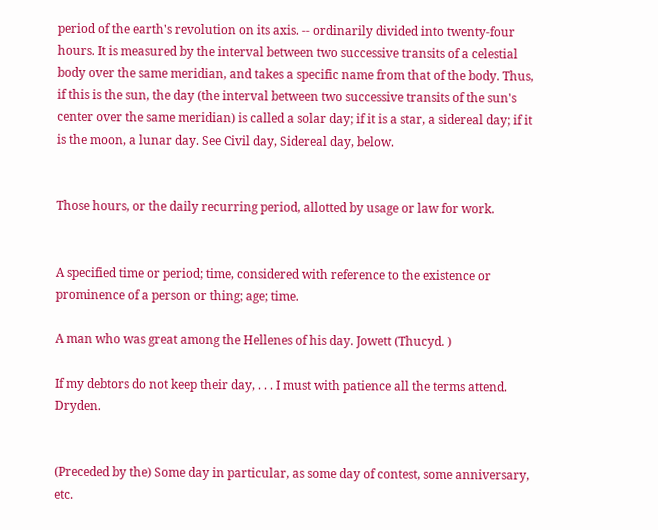period of the earth's revolution on its axis. -- ordinarily divided into twenty-four hours. It is measured by the interval between two successive transits of a celestial body over the same meridian, and takes a specific name from that of the body. Thus, if this is the sun, the day (the interval between two successive transits of the sun's center over the same meridian) is called a solar day; if it is a star, a sidereal day; if it is the moon, a lunar day. See Civil day, Sidereal day, below.


Those hours, or the daily recurring period, allotted by usage or law for work.


A specified time or period; time, considered with reference to the existence or prominence of a person or thing; age; time.

A man who was great among the Hellenes of his day. Jowett (Thucyd. )

If my debtors do not keep their day, . . . I must with patience all the terms attend. Dryden.


(Preceded by the) Some day in particular, as some day of contest, some anniversary, etc.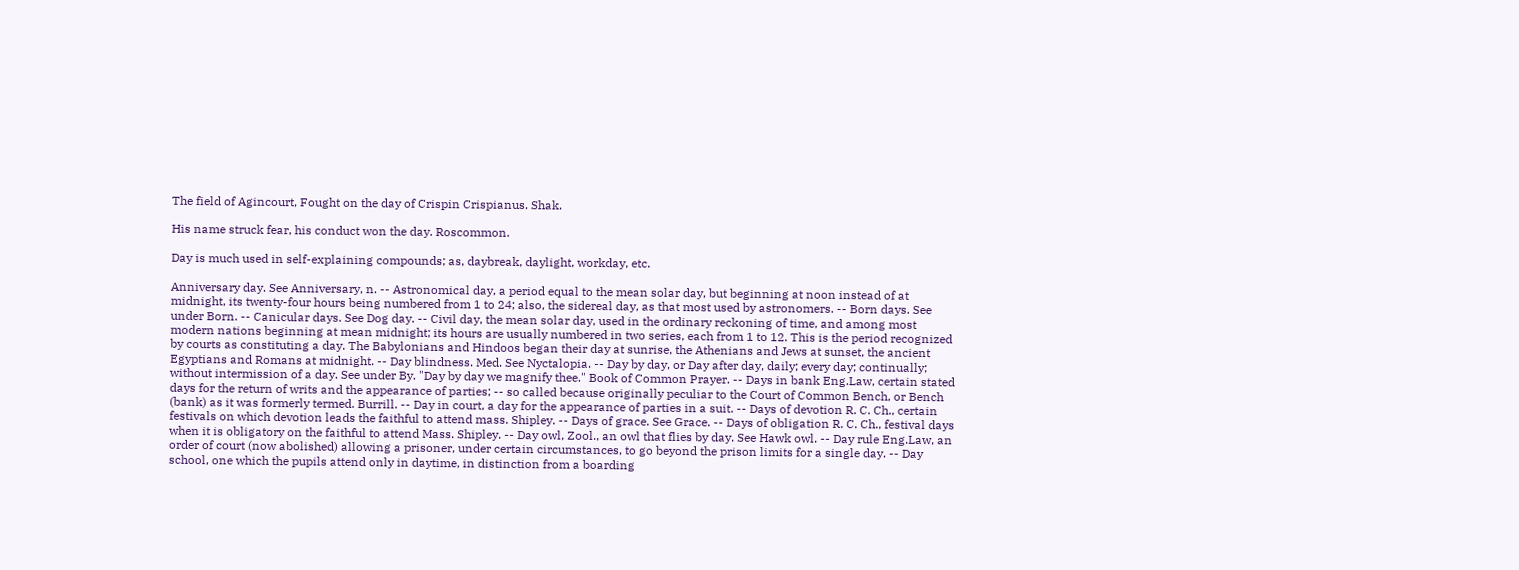The field of Agincourt, Fought on the day of Crispin Crispianus. Shak.

His name struck fear, his conduct won the day. Roscommon.

Day is much used in self-explaining compounds; as, daybreak, daylight, workday, etc.

Anniversary day. See Anniversary, n. -- Astronomical day, a period equal to the mean solar day, but beginning at noon instead of at midnight, its twenty-four hours being numbered from 1 to 24; also, the sidereal day, as that most used by astronomers. -- Born days. See under Born. -- Canicular days. See Dog day. -- Civil day, the mean solar day, used in the ordinary reckoning of time, and among most modern nations beginning at mean midnight; its hours are usually numbered in two series, each from 1 to 12. This is the period recognized by courts as constituting a day. The Babylonians and Hindoos began their day at sunrise, the Athenians and Jews at sunset, the ancient Egyptians and Romans at midnight. -- Day blindness. Med. See Nyctalopia. -- Day by day, or Day after day, daily; every day; continually; without intermission of a day. See under By. "Day by day we magnify thee." Book of Common Prayer. -- Days in bank Eng.Law, certain stated days for the return of writs and the appearance of parties; -- so called because originally peculiar to the Court of Common Bench, or Bench (bank) as it was formerly termed. Burrill. -- Day in court, a day for the appearance of parties in a suit. -- Days of devotion R. C. Ch., certain festivals on which devotion leads the faithful to attend mass. Shipley. -- Days of grace. See Grace. -- Days of obligation R. C. Ch., festival days when it is obligatory on the faithful to attend Mass. Shipley. -- Day owl, Zool., an owl that flies by day. See Hawk owl. -- Day rule Eng.Law, an order of court (now abolished) allowing a prisoner, under certain circumstances, to go beyond the prison limits for a single day. -- Day school, one which the pupils attend only in daytime, in distinction from a boarding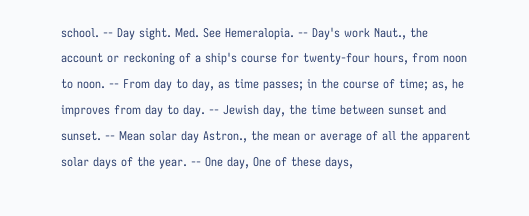school. -- Day sight. Med. See Hemeralopia. -- Day's work Naut., the account or reckoning of a ship's course for twenty-four hours, from noon to noon. -- From day to day, as time passes; in the course of time; as, he improves from day to day. -- Jewish day, the time between sunset and sunset. -- Mean solar day Astron., the mean or average of all the apparent solar days of the year. -- One day, One of these days,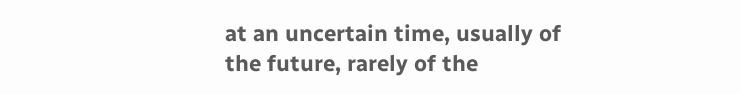at an uncertain time, usually of the future, rarely of the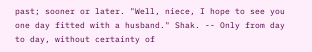past; sooner or later. "Well, niece, I hope to see you one day fitted with a husband." Shak. -- Only from day to day, without certainty of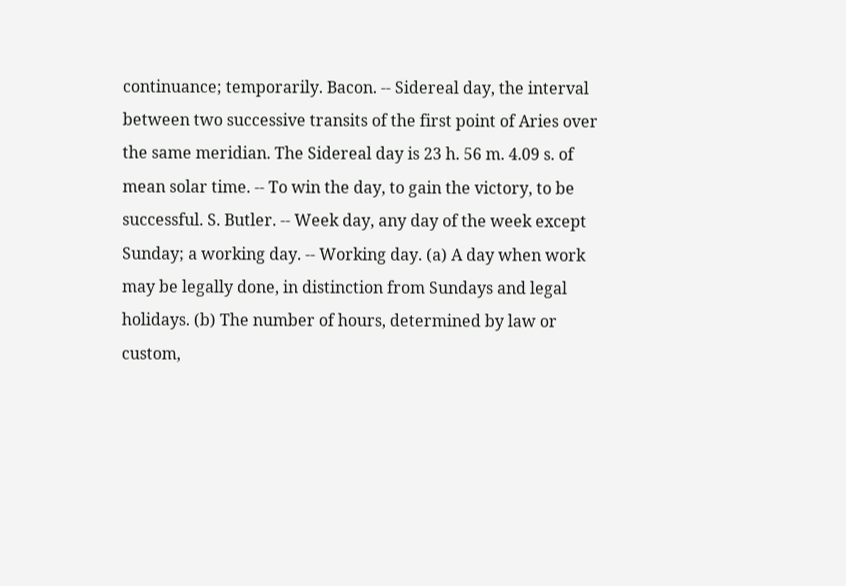continuance; temporarily. Bacon. -- Sidereal day, the interval between two successive transits of the first point of Aries over the same meridian. The Sidereal day is 23 h. 56 m. 4.09 s. of mean solar time. -- To win the day, to gain the victory, to be successful. S. Butler. -- Week day, any day of the week except Sunday; a working day. -- Working day. (a) A day when work may be legally done, in distinction from Sundays and legal holidays. (b) The number of hours, determined by law or custom,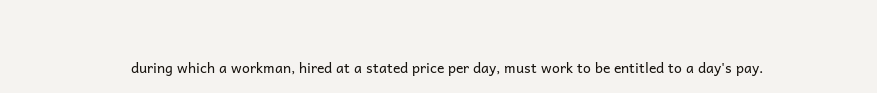during which a workman, hired at a stated price per day, must work to be entitled to a day's pay.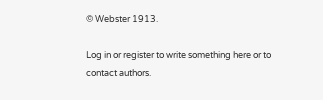© Webster 1913.

Log in or register to write something here or to contact authors.